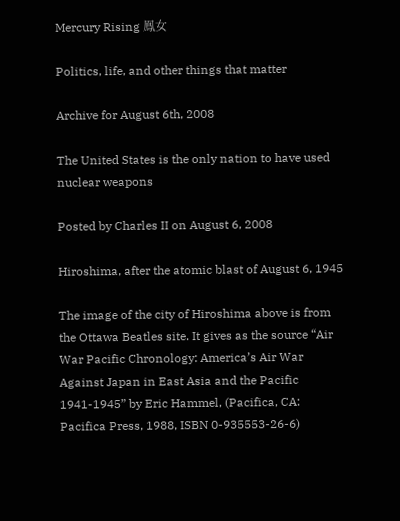Mercury Rising 鳯女

Politics, life, and other things that matter

Archive for August 6th, 2008

The United States is the only nation to have used nuclear weapons

Posted by Charles II on August 6, 2008

Hiroshima, after the atomic blast of August 6, 1945

The image of the city of Hiroshima above is from the Ottawa Beatles site. It gives as the source “Air War Pacific Chronology: America’s Air War Against Japan in East Asia and the Pacific 1941-1945” by Eric Hammel, (Pacifica, CA: Pacifica Press, 1988, ISBN 0-935553-26-6)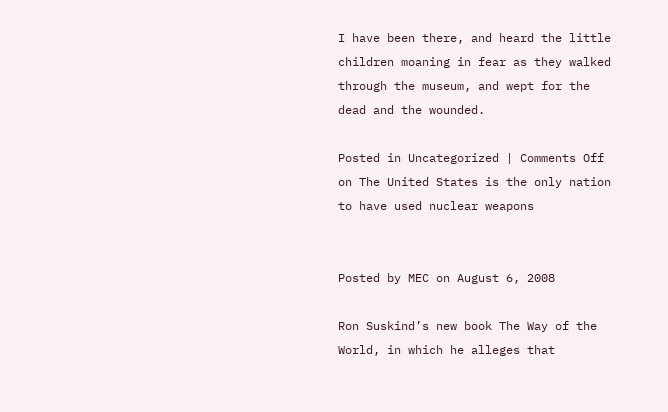I have been there, and heard the little children moaning in fear as they walked through the museum, and wept for the dead and the wounded.

Posted in Uncategorized | Comments Off on The United States is the only nation to have used nuclear weapons


Posted by MEC on August 6, 2008

Ron Suskind’s new book The Way of the World, in which he alleges that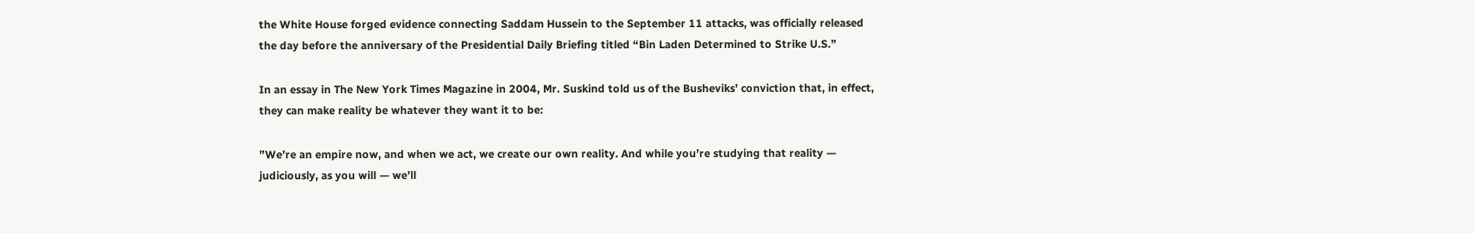the White House forged evidence connecting Saddam Hussein to the September 11 attacks, was officially released the day before the anniversary of the Presidential Daily Briefing titled “Bin Laden Determined to Strike U.S.”

In an essay in The New York Times Magazine in 2004, Mr. Suskind told us of the Busheviks’ conviction that, in effect, they can make reality be whatever they want it to be:

”We’re an empire now, and when we act, we create our own reality. And while you’re studying that reality — judiciously, as you will — we’ll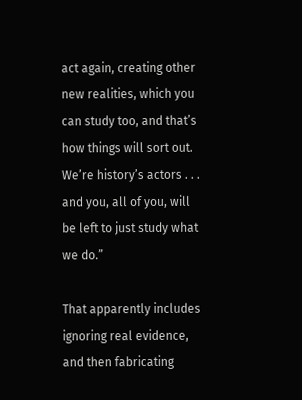act again, creating other new realities, which you can study too, and that’s how things will sort out. We’re history’s actors . . . and you, all of you, will be left to just study what we do.”

That apparently includes ignoring real evidence, and then fabricating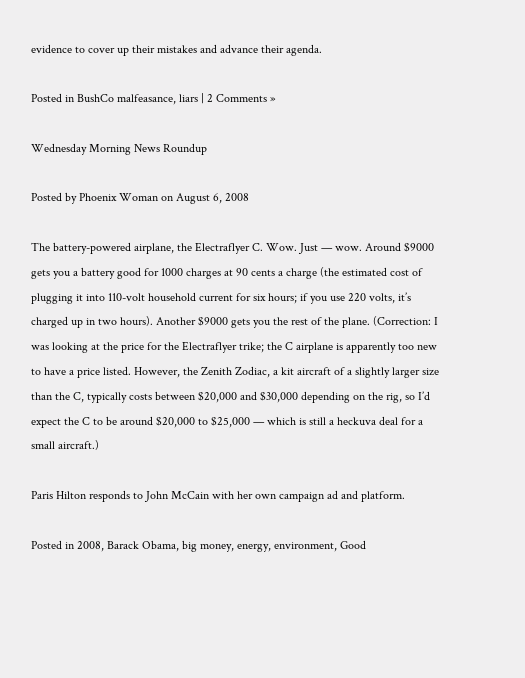evidence to cover up their mistakes and advance their agenda.

Posted in BushCo malfeasance, liars | 2 Comments »

Wednesday Morning News Roundup

Posted by Phoenix Woman on August 6, 2008

The battery-powered airplane, the Electraflyer C. Wow. Just — wow. Around $9000 gets you a battery good for 1000 charges at 90 cents a charge (the estimated cost of plugging it into 110-volt household current for six hours; if you use 220 volts, it’s charged up in two hours). Another $9000 gets you the rest of the plane. (Correction: I was looking at the price for the Electraflyer trike; the C airplane is apparently too new to have a price listed. However, the Zenith Zodiac, a kit aircraft of a slightly larger size than the C, typically costs between $20,000 and $30,000 depending on the rig, so I’d expect the C to be around $20,000 to $25,000 — which is still a heckuva deal for a small aircraft.)

Paris Hilton responds to John McCain with her own campaign ad and platform.

Posted in 2008, Barack Obama, big money, energy, environment, Good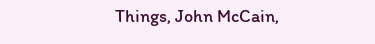Things, John McCain,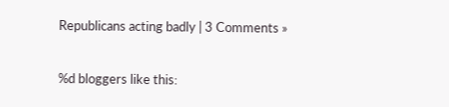Republicans acting badly | 3 Comments »

%d bloggers like this: